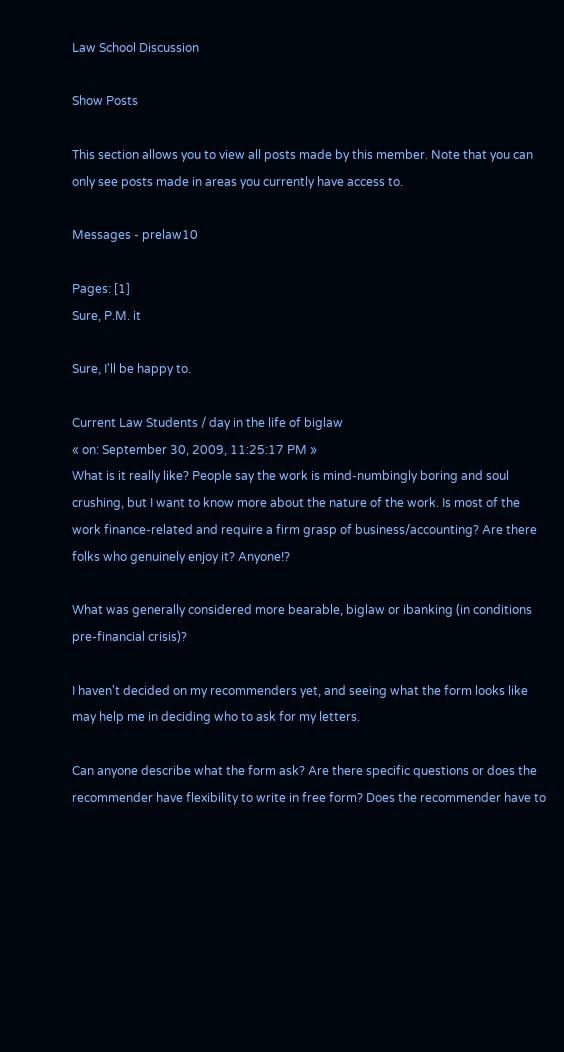Law School Discussion

Show Posts

This section allows you to view all posts made by this member. Note that you can only see posts made in areas you currently have access to.

Messages - prelaw10

Pages: [1]
Sure, P.M. it

Sure, I'll be happy to.

Current Law Students / day in the life of biglaw
« on: September 30, 2009, 11:25:17 PM »
What is it really like? People say the work is mind-numbingly boring and soul crushing, but I want to know more about the nature of the work. Is most of the work finance-related and require a firm grasp of business/accounting? Are there folks who genuinely enjoy it? Anyone!?

What was generally considered more bearable, biglaw or ibanking (in conditions pre-financial crisis)?

I haven't decided on my recommenders yet, and seeing what the form looks like may help me in deciding who to ask for my letters.

Can anyone describe what the form ask? Are there specific questions or does the recommender have flexibility to write in free form? Does the recommender have to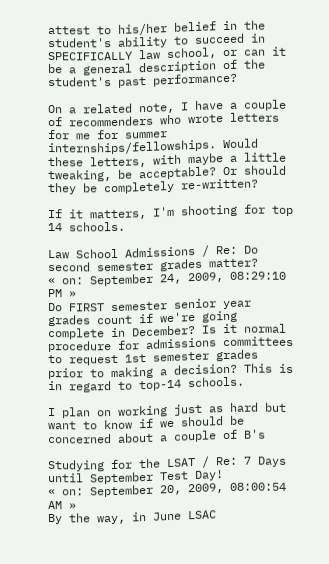attest to his/her belief in the student's ability to succeed in SPECIFICALLY law school, or can it be a general description of the student's past performance?

On a related note, I have a couple of recommenders who wrote letters for me for summer internships/fellowships. Would these letters, with maybe a little tweaking, be acceptable? Or should they be completely re-written?

If it matters, I'm shooting for top 14 schools.

Law School Admissions / Re: Do second semester grades matter?
« on: September 24, 2009, 08:29:10 PM »
Do FIRST semester senior year grades count if we're going complete in December? Is it normal procedure for admissions committees to request 1st semester grades prior to making a decision? This is in regard to top-14 schools.

I plan on working just as hard but want to know if we should be concerned about a couple of B's

Studying for the LSAT / Re: 7 Days until September Test Day!
« on: September 20, 2009, 08:00:54 AM »
By the way, in June LSAC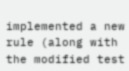implemented a new rule (along with the modified test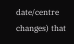date/centre changes) that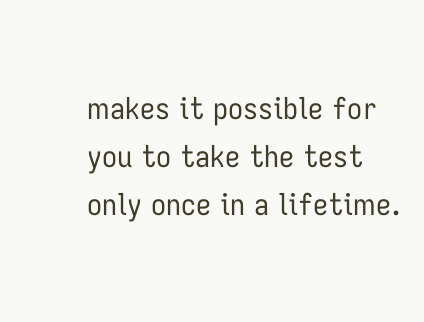makes it possible for you to take the test only once in a lifetime.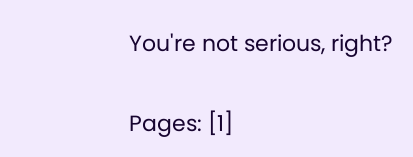You're not serious, right?

Pages: [1]